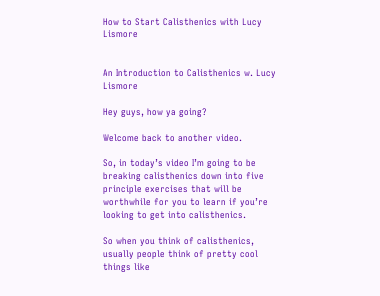How to Start Calisthenics with Lucy Lismore


An Introduction to Calisthenics w. Lucy Lismore

Hey guys, how ya going?

Welcome back to another video.

So, in today’s video I’m going to be breaking calisthenics down into five principle exercises that will be worthwhile for you to learn if you’re looking to get into calisthenics.

So when you think of calisthenics, usually people think of pretty cool things like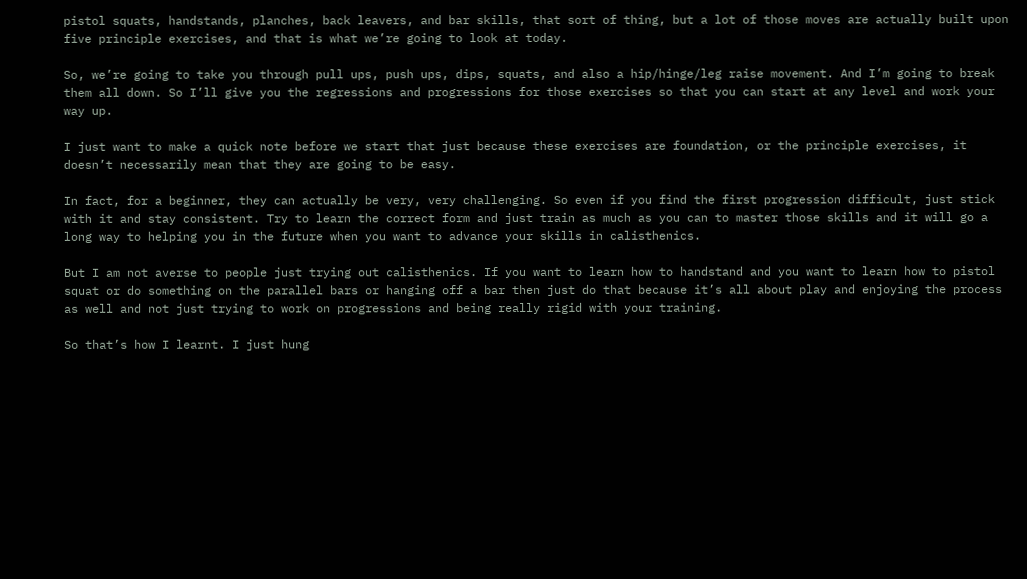pistol squats, handstands, planches, back leavers, and bar skills, that sort of thing, but a lot of those moves are actually built upon five principle exercises, and that is what we’re going to look at today.

So, we’re going to take you through pull ups, push ups, dips, squats, and also a hip/hinge/leg raise movement. And I’m going to break them all down. So I’ll give you the regressions and progressions for those exercises so that you can start at any level and work your way up.

I just want to make a quick note before we start that just because these exercises are foundation, or the principle exercises, it doesn’t necessarily mean that they are going to be easy.

In fact, for a beginner, they can actually be very, very challenging. So even if you find the first progression difficult, just stick with it and stay consistent. Try to learn the correct form and just train as much as you can to master those skills and it will go a long way to helping you in the future when you want to advance your skills in calisthenics.

But I am not averse to people just trying out calisthenics. If you want to learn how to handstand and you want to learn how to pistol squat or do something on the parallel bars or hanging off a bar then just do that because it’s all about play and enjoying the process as well and not just trying to work on progressions and being really rigid with your training.

So that’s how I learnt. I just hung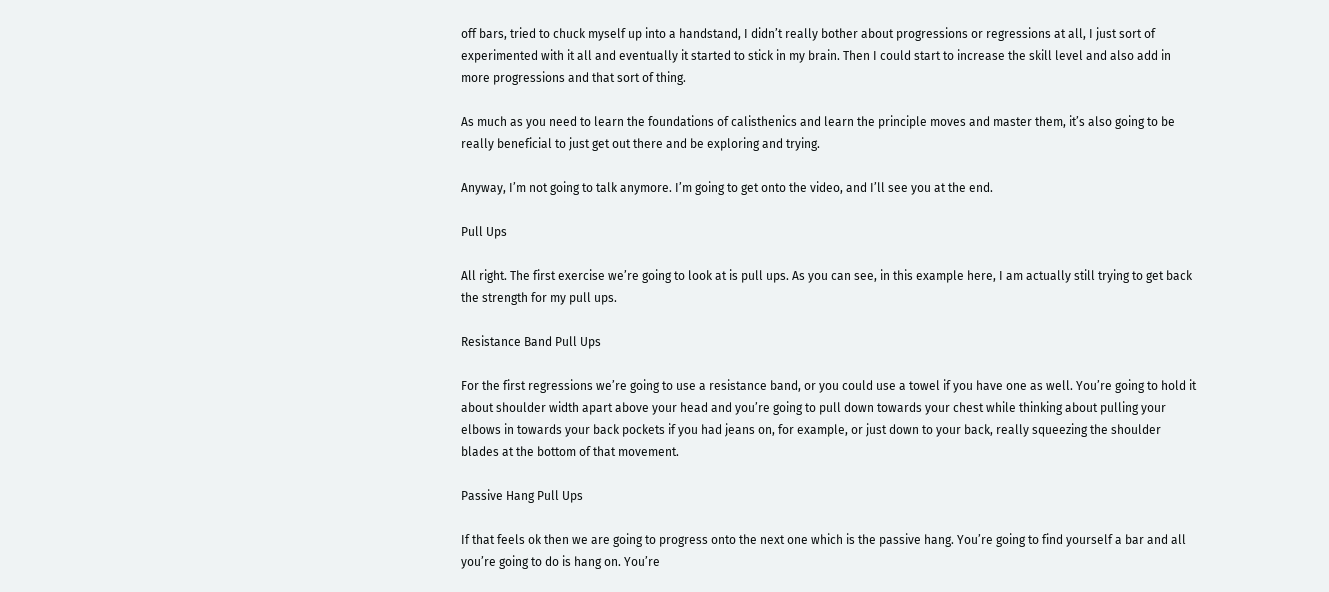off bars, tried to chuck myself up into a handstand, I didn’t really bother about progressions or regressions at all, I just sort of experimented with it all and eventually it started to stick in my brain. Then I could start to increase the skill level and also add in more progressions and that sort of thing.

As much as you need to learn the foundations of calisthenics and learn the principle moves and master them, it’s also going to be really beneficial to just get out there and be exploring and trying.

Anyway, I’m not going to talk anymore. I’m going to get onto the video, and I’ll see you at the end.

Pull Ups

All right. The first exercise we’re going to look at is pull ups. As you can see, in this example here, I am actually still trying to get back the strength for my pull ups.

Resistance Band Pull Ups

For the first regressions we’re going to use a resistance band, or you could use a towel if you have one as well. You’re going to hold it about shoulder width apart above your head and you’re going to pull down towards your chest while thinking about pulling your elbows in towards your back pockets if you had jeans on, for example, or just down to your back, really squeezing the shoulder blades at the bottom of that movement.

Passive Hang Pull Ups

If that feels ok then we are going to progress onto the next one which is the passive hang. You’re going to find yourself a bar and all you’re going to do is hang on. You’re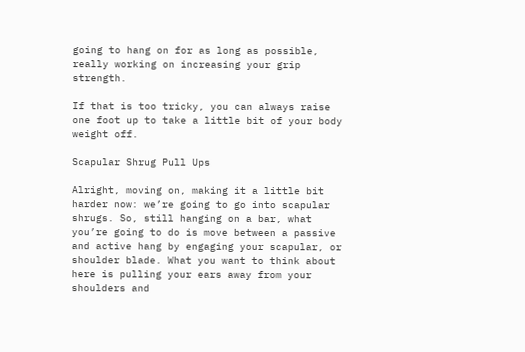going to hang on for as long as possible, really working on increasing your grip strength.

If that is too tricky, you can always raise one foot up to take a little bit of your body weight off.

Scapular Shrug Pull Ups

Alright, moving on, making it a little bit harder now: we’re going to go into scapular shrugs. So, still hanging on a bar, what you’re going to do is move between a passive and active hang by engaging your scapular, or shoulder blade. What you want to think about here is pulling your ears away from your shoulders and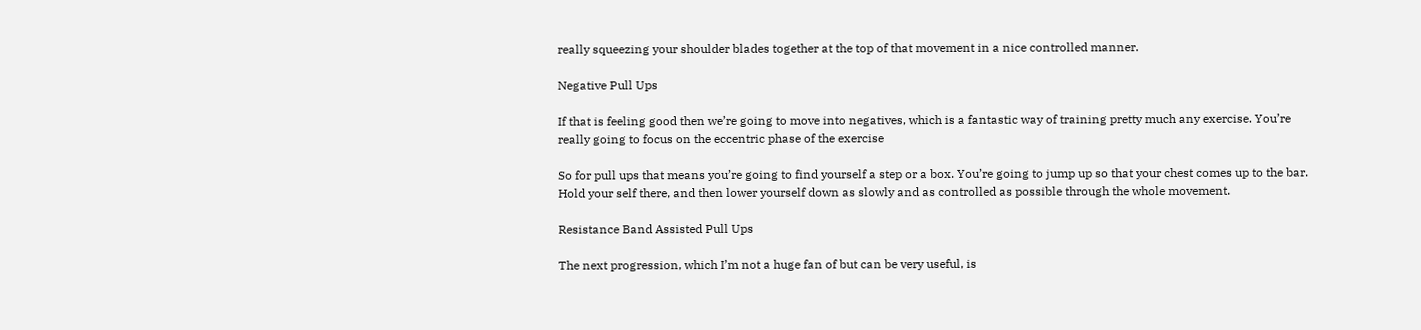really squeezing your shoulder blades together at the top of that movement in a nice controlled manner.

Negative Pull Ups

If that is feeling good then we’re going to move into negatives, which is a fantastic way of training pretty much any exercise. You’re really going to focus on the eccentric phase of the exercise

So for pull ups that means you’re going to find yourself a step or a box. You’re going to jump up so that your chest comes up to the bar. Hold your self there, and then lower yourself down as slowly and as controlled as possible through the whole movement.

Resistance Band Assisted Pull Ups

The next progression, which I’m not a huge fan of but can be very useful, is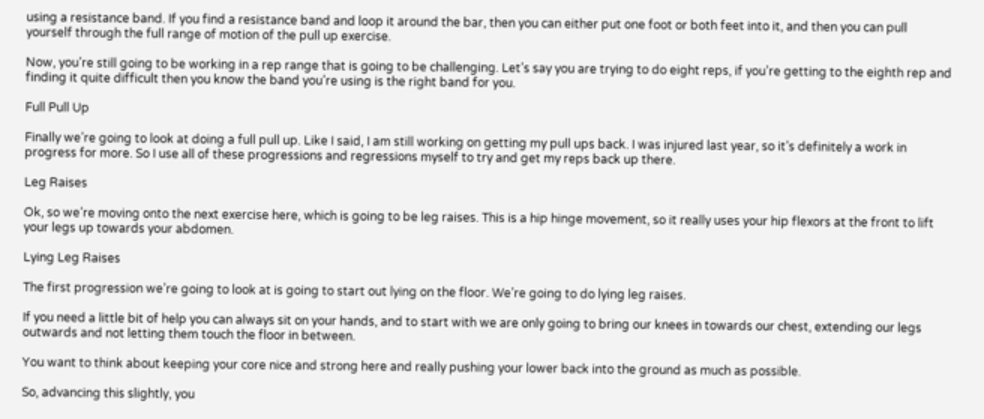using a resistance band. If you find a resistance band and loop it around the bar, then you can either put one foot or both feet into it, and then you can pull yourself through the full range of motion of the pull up exercise.

Now, you’re still going to be working in a rep range that is going to be challenging. Let’s say you are trying to do eight reps, if you’re getting to the eighth rep and finding it quite difficult then you know the band you’re using is the right band for you.

Full Pull Up

Finally we’re going to look at doing a full pull up. Like I said, I am still working on getting my pull ups back. I was injured last year, so it’s definitely a work in progress for more. So I use all of these progressions and regressions myself to try and get my reps back up there.

Leg Raises

Ok, so we’re moving onto the next exercise here, which is going to be leg raises. This is a hip hinge movement, so it really uses your hip flexors at the front to lift your legs up towards your abdomen.

Lying Leg Raises

The first progression we’re going to look at is going to start out lying on the floor. We’re going to do lying leg raises.

If you need a little bit of help you can always sit on your hands, and to start with we are only going to bring our knees in towards our chest, extending our legs outwards and not letting them touch the floor in between.

You want to think about keeping your core nice and strong here and really pushing your lower back into the ground as much as possible.

So, advancing this slightly, you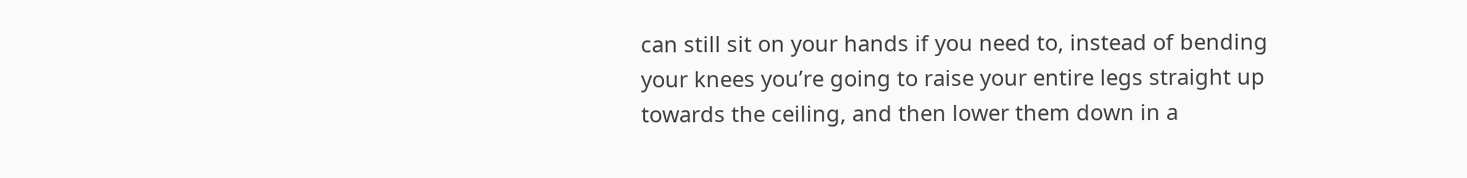can still sit on your hands if you need to, instead of bending your knees you’re going to raise your entire legs straight up towards the ceiling, and then lower them down in a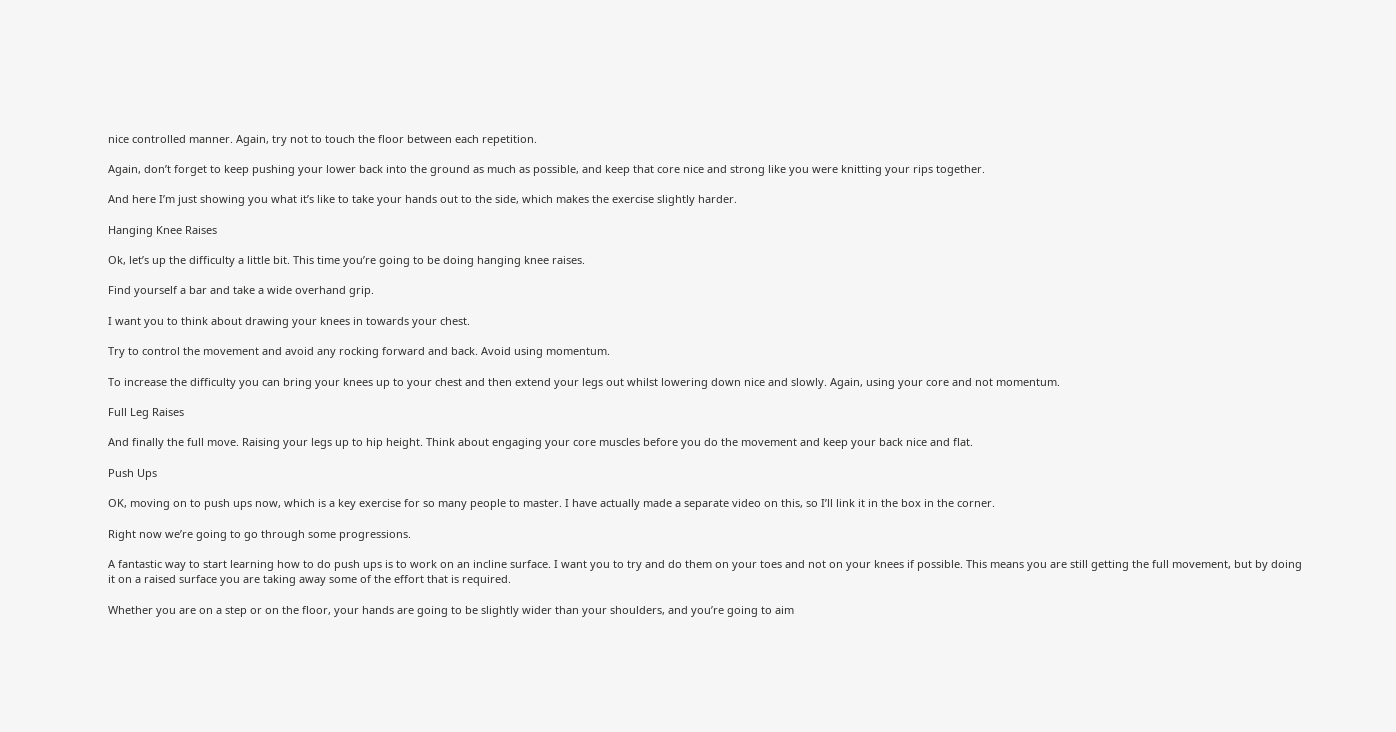nice controlled manner. Again, try not to touch the floor between each repetition.

Again, don’t forget to keep pushing your lower back into the ground as much as possible, and keep that core nice and strong like you were knitting your rips together.

And here I’m just showing you what it’s like to take your hands out to the side, which makes the exercise slightly harder.

Hanging Knee Raises

Ok, let’s up the difficulty a little bit. This time you’re going to be doing hanging knee raises.

Find yourself a bar and take a wide overhand grip.

I want you to think about drawing your knees in towards your chest.

Try to control the movement and avoid any rocking forward and back. Avoid using momentum.

To increase the difficulty you can bring your knees up to your chest and then extend your legs out whilst lowering down nice and slowly. Again, using your core and not momentum.

Full Leg Raises

And finally the full move. Raising your legs up to hip height. Think about engaging your core muscles before you do the movement and keep your back nice and flat.

Push Ups

OK, moving on to push ups now, which is a key exercise for so many people to master. I have actually made a separate video on this, so I’ll link it in the box in the corner.

Right now we’re going to go through some progressions.

A fantastic way to start learning how to do push ups is to work on an incline surface. I want you to try and do them on your toes and not on your knees if possible. This means you are still getting the full movement, but by doing it on a raised surface you are taking away some of the effort that is required.

Whether you are on a step or on the floor, your hands are going to be slightly wider than your shoulders, and you’re going to aim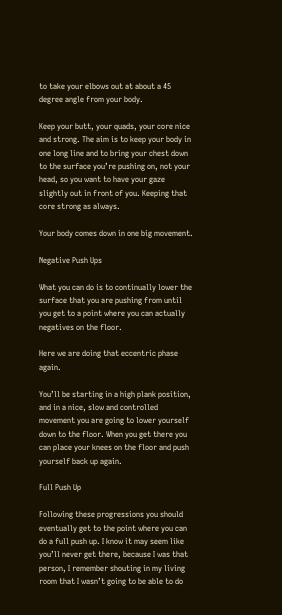to take your elbows out at about a 45 degree angle from your body.

Keep your butt, your quads, your core nice and strong. The aim is to keep your body in one long line and to bring your chest down to the surface you’re pushing on, not your head, so you want to have your gaze slightly out in front of you. Keeping that core strong as always.

Your body comes down in one big movement.

Negative Push Ups

What you can do is to continually lower the surface that you are pushing from until you get to a point where you can actually negatives on the floor.

Here we are doing that eccentric phase again.

You’ll be starting in a high plank position, and in a nice, slow and controlled movement you are going to lower yourself down to the floor. When you get there you can place your knees on the floor and push yourself back up again.

Full Push Up

Following these progressions you should eventually get to the point where you can do a full push up. I know it may seem like you’ll never get there, because I was that person, I remember shouting in my living room that I wasn’t going to be able to do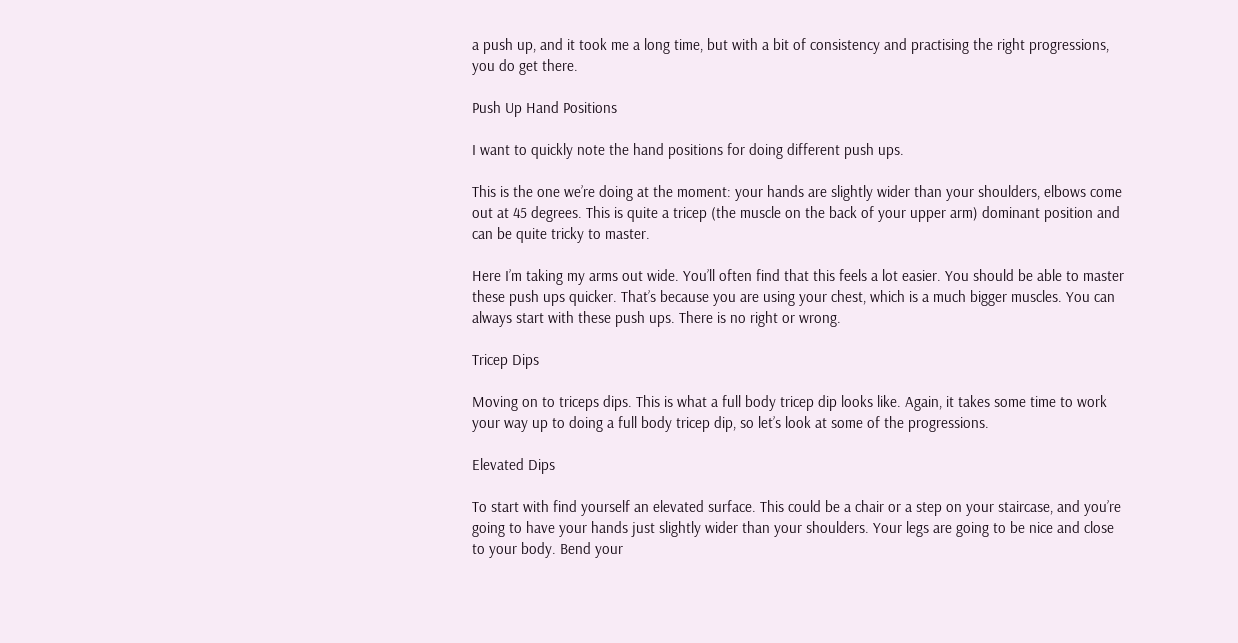a push up, and it took me a long time, but with a bit of consistency and practising the right progressions, you do get there.

Push Up Hand Positions

I want to quickly note the hand positions for doing different push ups.

This is the one we’re doing at the moment: your hands are slightly wider than your shoulders, elbows come out at 45 degrees. This is quite a tricep (the muscle on the back of your upper arm) dominant position and can be quite tricky to master.

Here I’m taking my arms out wide. You’ll often find that this feels a lot easier. You should be able to master these push ups quicker. That’s because you are using your chest, which is a much bigger muscles. You can always start with these push ups. There is no right or wrong.

Tricep Dips

Moving on to triceps dips. This is what a full body tricep dip looks like. Again, it takes some time to work your way up to doing a full body tricep dip, so let’s look at some of the progressions.

Elevated Dips

To start with find yourself an elevated surface. This could be a chair or a step on your staircase, and you’re going to have your hands just slightly wider than your shoulders. Your legs are going to be nice and close to your body. Bend your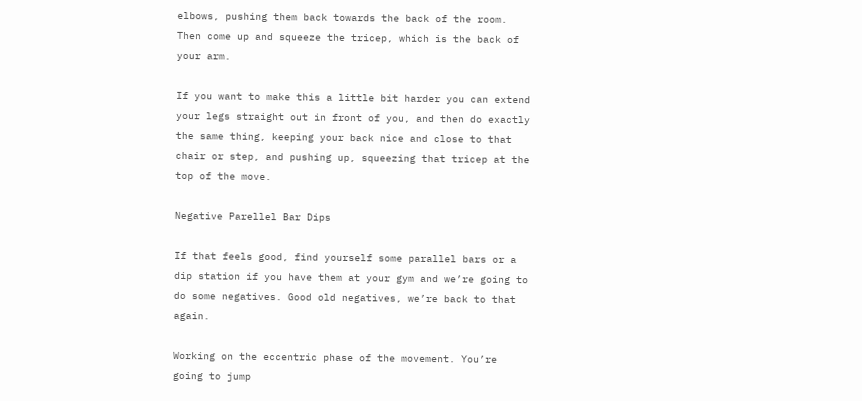elbows, pushing them back towards the back of the room. Then come up and squeeze the tricep, which is the back of your arm.

If you want to make this a little bit harder you can extend your legs straight out in front of you, and then do exactly the same thing, keeping your back nice and close to that chair or step, and pushing up, squeezing that tricep at the top of the move.

Negative Parellel Bar Dips

If that feels good, find yourself some parallel bars or a dip station if you have them at your gym and we’re going to do some negatives. Good old negatives, we’re back to that again.

Working on the eccentric phase of the movement. You’re going to jump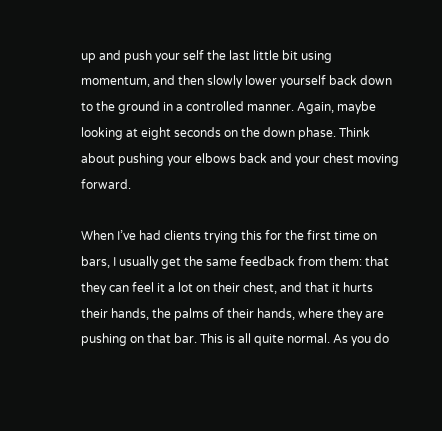up and push your self the last little bit using momentum, and then slowly lower yourself back down to the ground in a controlled manner. Again, maybe looking at eight seconds on the down phase. Think about pushing your elbows back and your chest moving forward.

When I’ve had clients trying this for the first time on bars, I usually get the same feedback from them: that they can feel it a lot on their chest, and that it hurts their hands, the palms of their hands, where they are pushing on that bar. This is all quite normal. As you do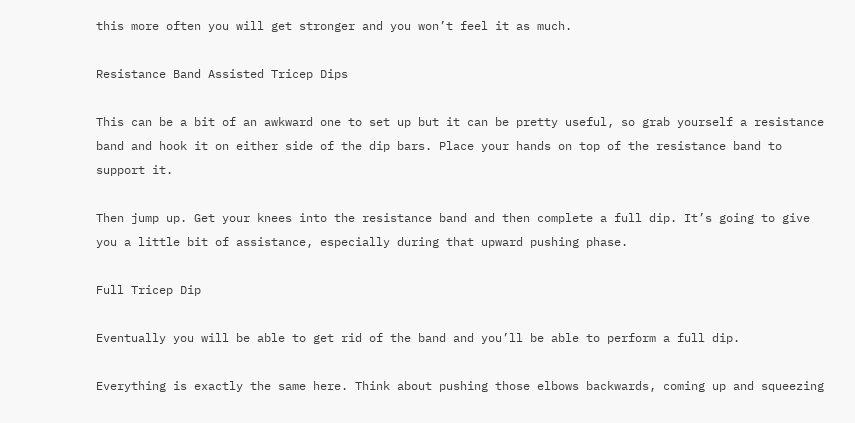this more often you will get stronger and you won’t feel it as much.

Resistance Band Assisted Tricep Dips

This can be a bit of an awkward one to set up but it can be pretty useful, so grab yourself a resistance band and hook it on either side of the dip bars. Place your hands on top of the resistance band to support it.

Then jump up. Get your knees into the resistance band and then complete a full dip. It’s going to give you a little bit of assistance, especially during that upward pushing phase.

Full Tricep Dip

Eventually you will be able to get rid of the band and you’ll be able to perform a full dip.

Everything is exactly the same here. Think about pushing those elbows backwards, coming up and squeezing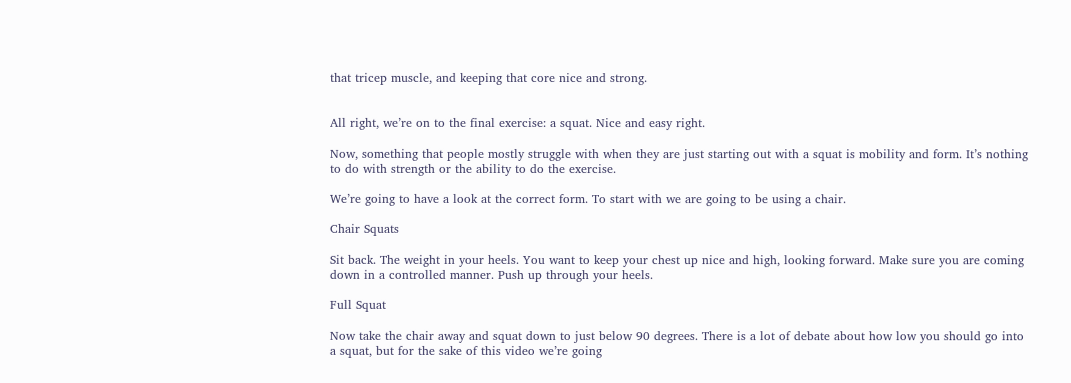that tricep muscle, and keeping that core nice and strong.


All right, we’re on to the final exercise: a squat. Nice and easy right.

Now, something that people mostly struggle with when they are just starting out with a squat is mobility and form. It’s nothing to do with strength or the ability to do the exercise.

We’re going to have a look at the correct form. To start with we are going to be using a chair.

Chair Squats

Sit back. The weight in your heels. You want to keep your chest up nice and high, looking forward. Make sure you are coming down in a controlled manner. Push up through your heels.

Full Squat

Now take the chair away and squat down to just below 90 degrees. There is a lot of debate about how low you should go into a squat, but for the sake of this video we’re going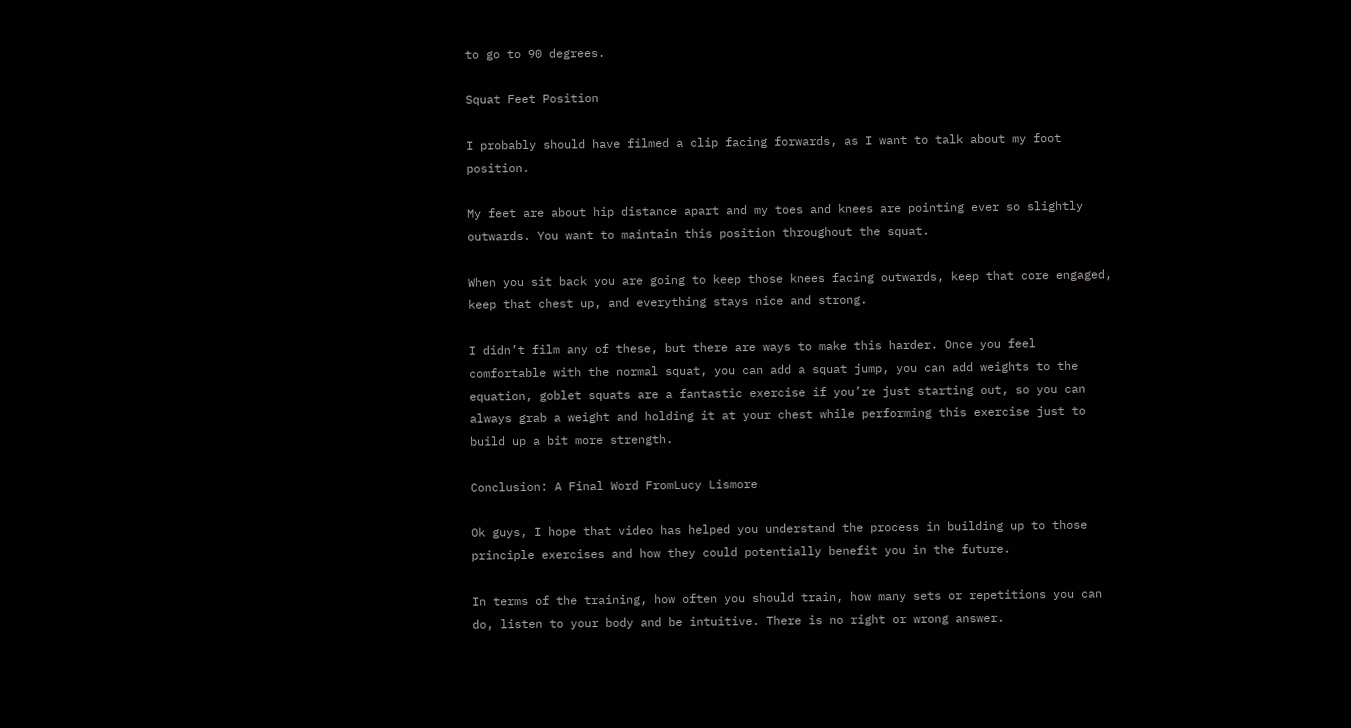to go to 90 degrees.

Squat Feet Position

I probably should have filmed a clip facing forwards, as I want to talk about my foot position.

My feet are about hip distance apart and my toes and knees are pointing ever so slightly outwards. You want to maintain this position throughout the squat.

When you sit back you are going to keep those knees facing outwards, keep that core engaged, keep that chest up, and everything stays nice and strong.

I didn’t film any of these, but there are ways to make this harder. Once you feel comfortable with the normal squat, you can add a squat jump, you can add weights to the equation, goblet squats are a fantastic exercise if you’re just starting out, so you can always grab a weight and holding it at your chest while performing this exercise just to build up a bit more strength.

Conclusion: A Final Word FromLucy Lismore

Ok guys, I hope that video has helped you understand the process in building up to those principle exercises and how they could potentially benefit you in the future.

In terms of the training, how often you should train, how many sets or repetitions you can do, listen to your body and be intuitive. There is no right or wrong answer.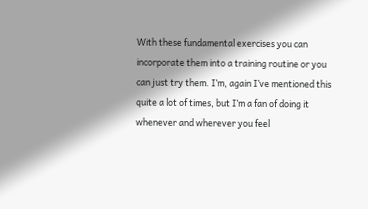With these fundamental exercises you can incorporate them into a training routine or you can just try them. I’m, again I’ve mentioned this quite a lot of times, but I’m a fan of doing it whenever and wherever you feel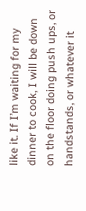like it. If I’m waiting for my dinner to cook, I will be down on the floor doing push ups, or handstands, or whatever it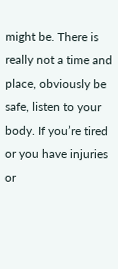might be. There is really not a time and place, obviously be safe, listen to your body. If you’re tired or you have injuries or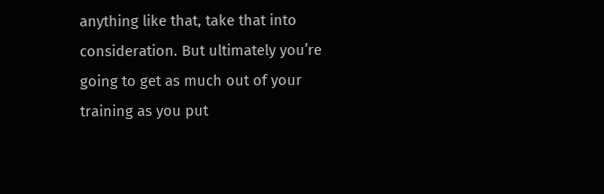anything like that, take that into consideration. But ultimately you’re going to get as much out of your training as you put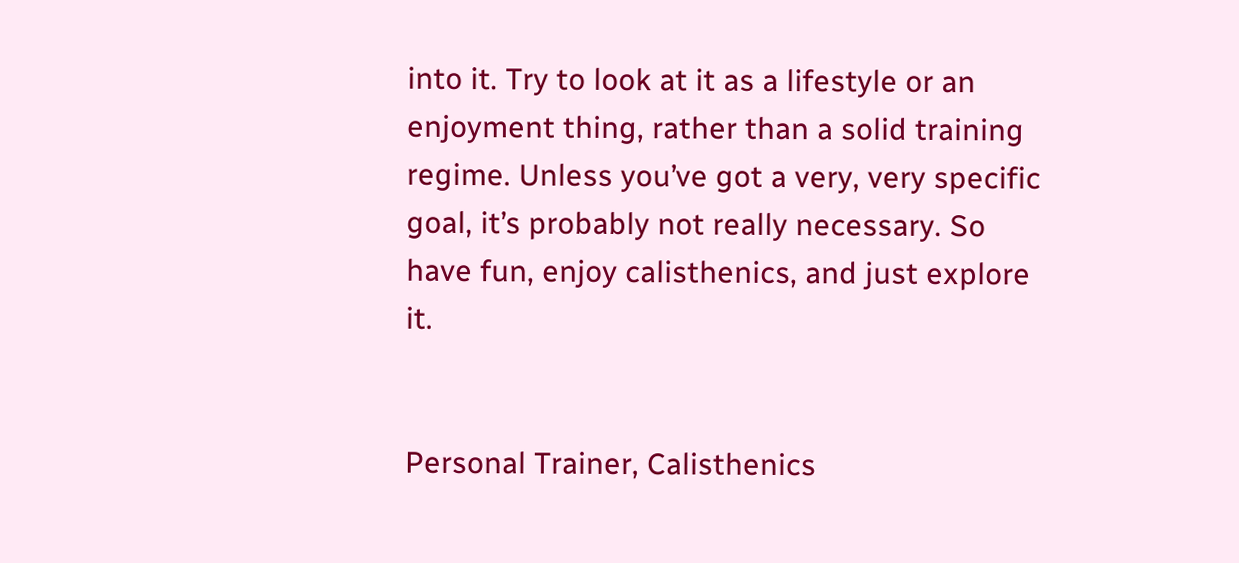into it. Try to look at it as a lifestyle or an enjoyment thing, rather than a solid training regime. Unless you’ve got a very, very specific goal, it’s probably not really necessary. So have fun, enjoy calisthenics, and just explore it.


Personal Trainer, Calisthenics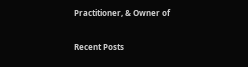Practitioner, & Owner of

Recent Posts